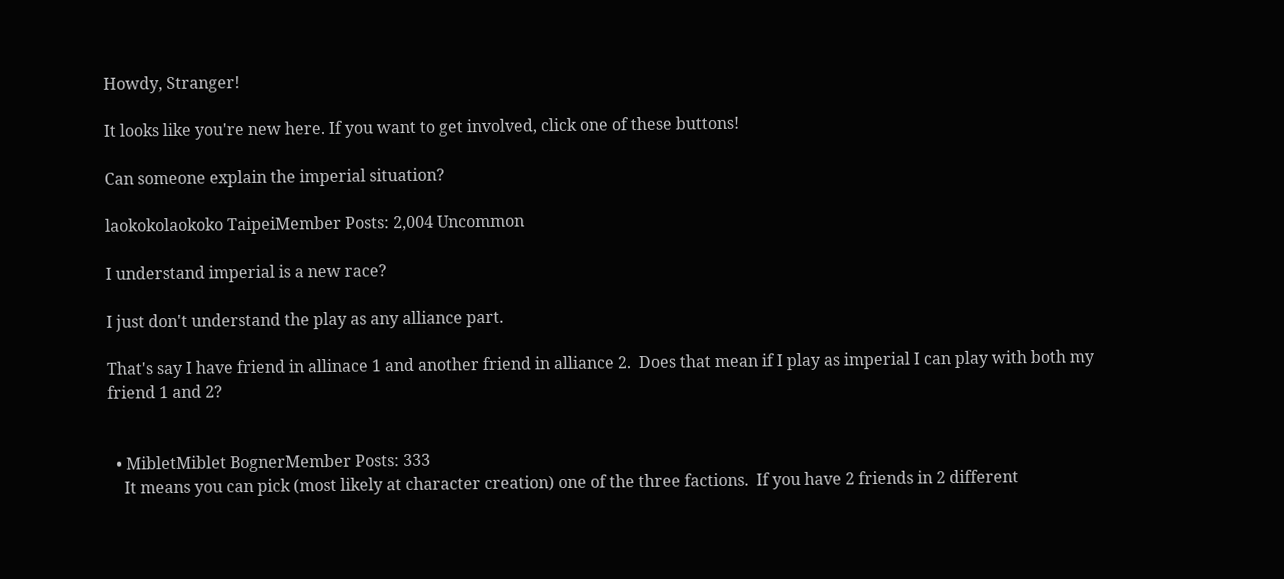Howdy, Stranger!

It looks like you're new here. If you want to get involved, click one of these buttons!

Can someone explain the imperial situation?

laokokolaokoko TaipeiMember Posts: 2,004 Uncommon

I understand imperial is a new race?

I just don't understand the play as any alliance part.

That's say I have friend in allinace 1 and another friend in alliance 2.  Does that mean if I play as imperial I can play with both my friend 1 and 2?


  • MibletMiblet BognerMember Posts: 333
    It means you can pick (most likely at character creation) one of the three factions.  If you have 2 friends in 2 different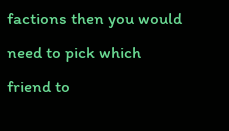factions then you would need to pick which friend to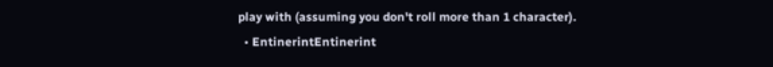play with (assuming you don't roll more than 1 character).
  • EntinerintEntinerint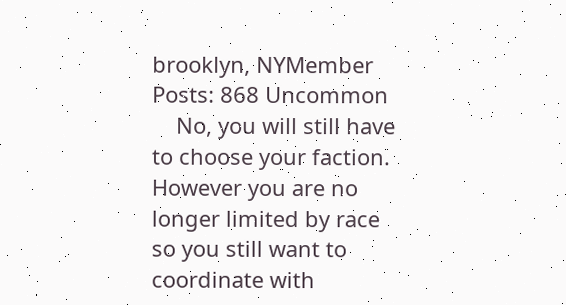brooklyn, NYMember Posts: 868 Uncommon
    No, you will still have to choose your faction.  However you are no longer limited by race so you still want to coordinate with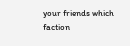your friends which faction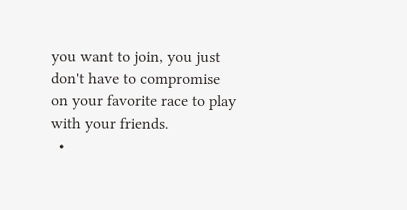you want to join, you just don't have to compromise on your favorite race to play with your friends.
  •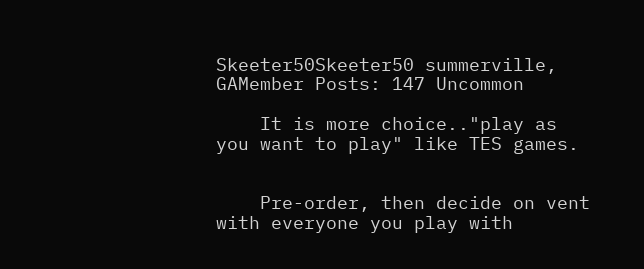Skeeter50Skeeter50 summerville, GAMember Posts: 147 Uncommon

    It is more choice.."play as you want to play" like TES games.


    Pre-order, then decide on vent with everyone you play with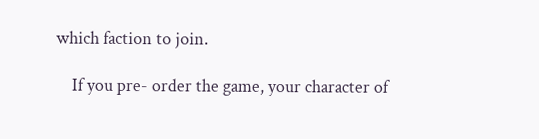which faction to join.

    If you pre- order the game, your character of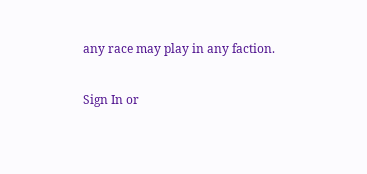any race may play in any faction.

Sign In or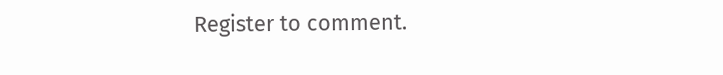Register to comment.